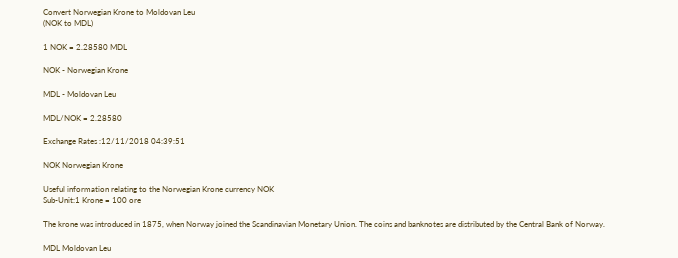Convert Norwegian Krone to Moldovan Leu
(NOK to MDL)

1 NOK = 2.28580 MDL

NOK - Norwegian Krone

MDL - Moldovan Leu

MDL/NOK = 2.28580

Exchange Rates :12/11/2018 04:39:51

NOK Norwegian Krone

Useful information relating to the Norwegian Krone currency NOK
Sub-Unit:1 Krone = 100 ore

The krone was introduced in 1875, when Norway joined the Scandinavian Monetary Union. The coins and banknotes are distributed by the Central Bank of Norway.

MDL Moldovan Leu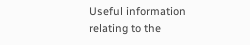Useful information relating to the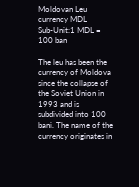Moldovan Leu currency MDL
Sub-Unit:1 MDL = 100 ban

The leu has been the currency of Moldova since the collapse of the Soviet Union in 1993 and is subdivided into 100 bani. The name of the currency originates in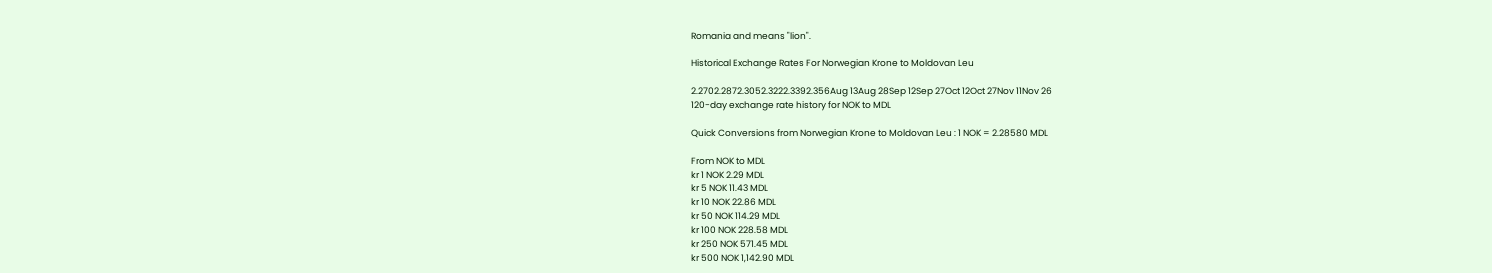Romania and means "lion".

Historical Exchange Rates For Norwegian Krone to Moldovan Leu

2.2702.2872.3052.3222.3392.356Aug 13Aug 28Sep 12Sep 27Oct 12Oct 27Nov 11Nov 26
120-day exchange rate history for NOK to MDL

Quick Conversions from Norwegian Krone to Moldovan Leu : 1 NOK = 2.28580 MDL

From NOK to MDL
kr 1 NOK 2.29 MDL
kr 5 NOK 11.43 MDL
kr 10 NOK 22.86 MDL
kr 50 NOK 114.29 MDL
kr 100 NOK 228.58 MDL
kr 250 NOK 571.45 MDL
kr 500 NOK 1,142.90 MDL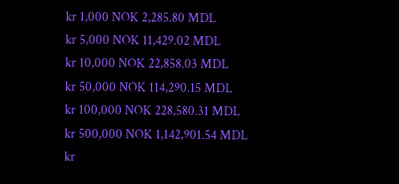kr 1,000 NOK 2,285.80 MDL
kr 5,000 NOK 11,429.02 MDL
kr 10,000 NOK 22,858.03 MDL
kr 50,000 NOK 114,290.15 MDL
kr 100,000 NOK 228,580.31 MDL
kr 500,000 NOK 1,142,901.54 MDL
kr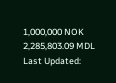1,000,000 NOK 2,285,803.09 MDL
Last Updated: